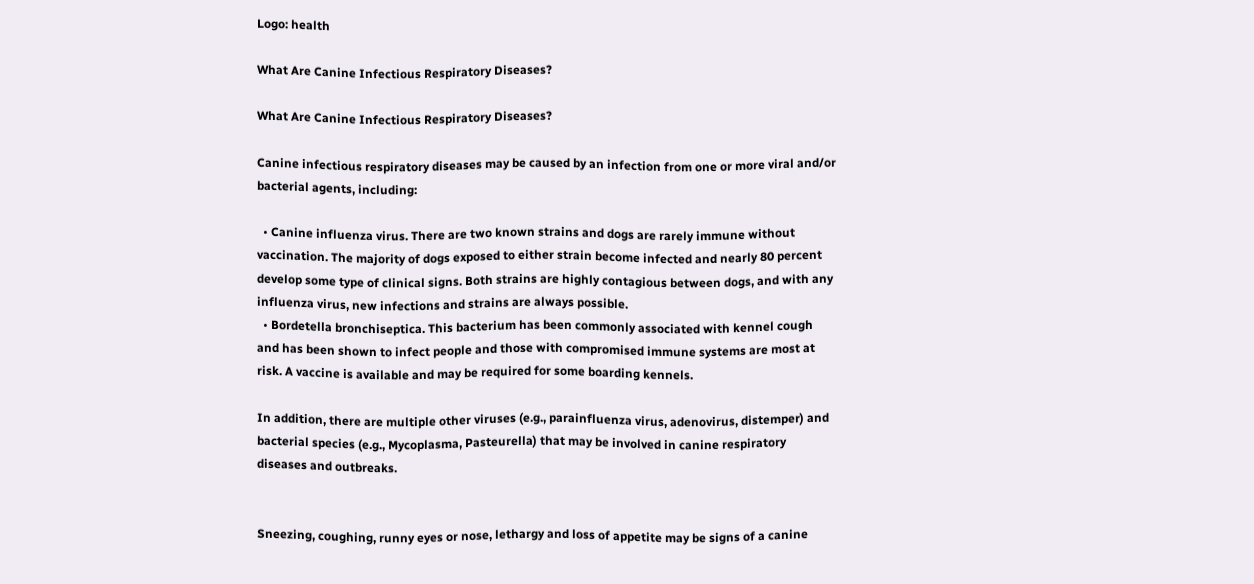Logo: health

What Are Canine Infectious Respiratory Diseases?

What Are Canine Infectious Respiratory Diseases?

Canine infectious respiratory diseases may be caused by an infection from one or more viral and/or bacterial agents, including:

  • Canine influenza virus. There are two known strains and dogs are rarely immune without vaccination. The majority of dogs exposed to either strain become infected and nearly 80 percent develop some type of clinical signs. Both strains are highly contagious between dogs, and with any influenza virus, new infections and strains are always possible.
  • Bordetella bronchiseptica. This bacterium has been commonly associated with kennel cough and has been shown to infect people and those with compromised immune systems are most at risk. A vaccine is available and may be required for some boarding kennels.

In addition, there are multiple other viruses (e.g., parainfluenza virus, adenovirus, distemper) and bacterial species (e.g., Mycoplasma, Pasteurella) that may be involved in canine respiratory diseases and outbreaks.


Sneezing, coughing, runny eyes or nose, lethargy and loss of appetite may be signs of a canine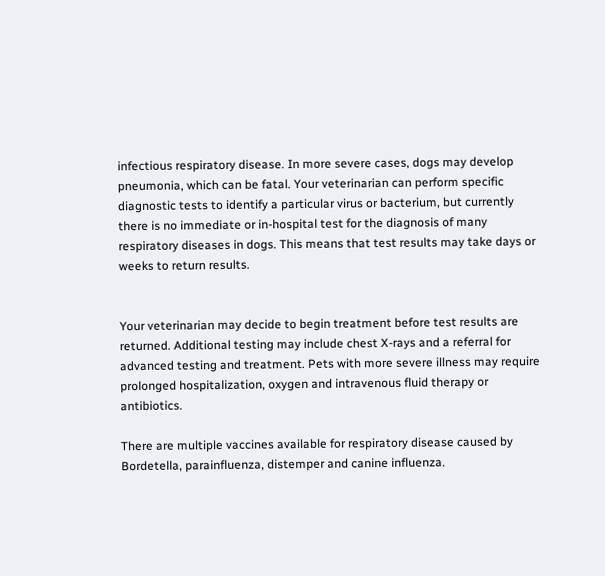infectious respiratory disease. In more severe cases, dogs may develop pneumonia, which can be fatal. Your veterinarian can perform specific diagnostic tests to identify a particular virus or bacterium, but currently there is no immediate or in-hospital test for the diagnosis of many respiratory diseases in dogs. This means that test results may take days or weeks to return results.


Your veterinarian may decide to begin treatment before test results are returned. Additional testing may include chest X-rays and a referral for advanced testing and treatment. Pets with more severe illness may require prolonged hospitalization, oxygen and intravenous fluid therapy or antibiotics.

There are multiple vaccines available for respiratory disease caused by Bordetella, parainfluenza, distemper and canine influenza.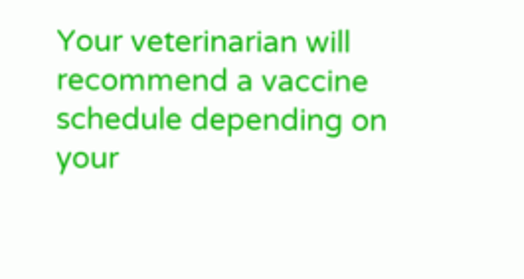Your veterinarian will recommend a vaccine schedule depending on your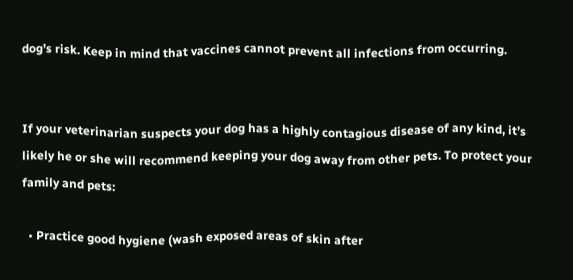dog’s risk. Keep in mind that vaccines cannot prevent all infections from occurring.


If your veterinarian suspects your dog has a highly contagious disease of any kind, it’s likely he or she will recommend keeping your dog away from other pets. To protect your family and pets:

  • Practice good hygiene (wash exposed areas of skin after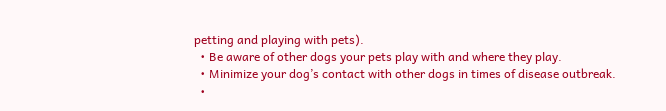petting and playing with pets).
  • Be aware of other dogs your pets play with and where they play.
  • Minimize your dog’s contact with other dogs in times of disease outbreak.
  •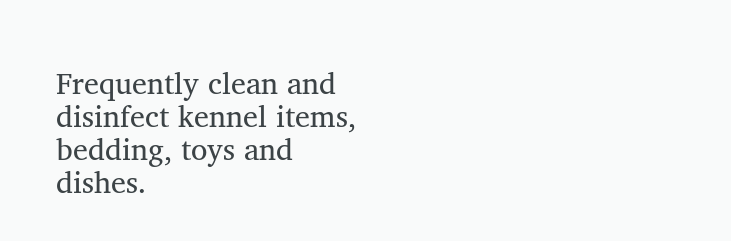Frequently clean and disinfect kennel items, bedding, toys and dishes.